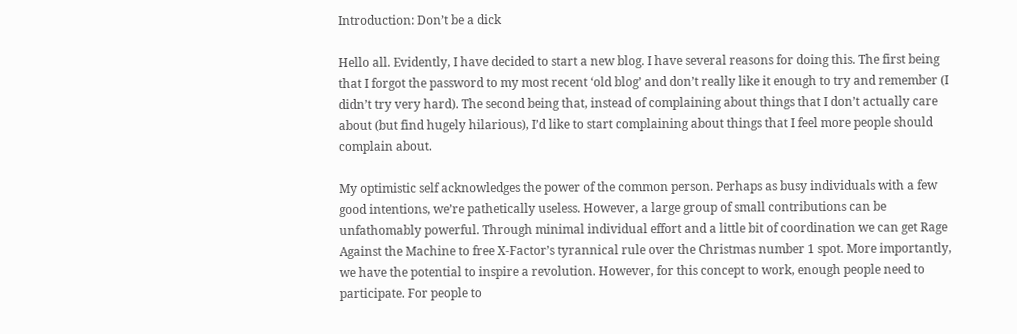Introduction: Don’t be a dick

Hello all. Evidently, I have decided to start a new blog. I have several reasons for doing this. The first being that I forgot the password to my most recent ‘old blog’ and don’t really like it enough to try and remember (I didn’t try very hard). The second being that, instead of complaining about things that I don’t actually care about (but find hugely hilarious), I’d like to start complaining about things that I feel more people should complain about.

My optimistic self acknowledges the power of the common person. Perhaps as busy individuals with a few good intentions, we’re pathetically useless. However, a large group of small contributions can be unfathomably powerful. Through minimal individual effort and a little bit of coordination we can get Rage Against the Machine to free X-Factor’s tyrannical rule over the Christmas number 1 spot. More importantly, we have the potential to inspire a revolution. However, for this concept to work, enough people need to participate. For people to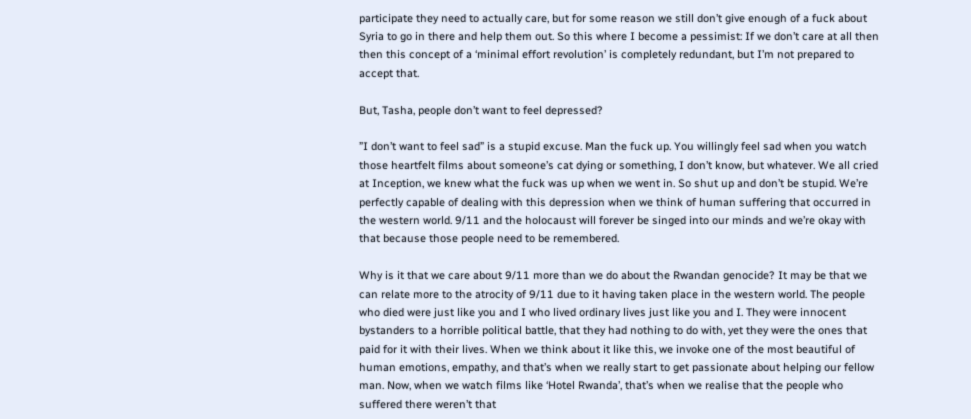participate they need to actually care, but for some reason we still don’t give enough of a fuck about Syria to go in there and help them out. So this where I become a pessimist: If we don’t care at all then then this concept of a ‘minimal effort revolution’ is completely redundant, but I’m not prepared to accept that.

But, Tasha, people don’t want to feel depressed?

”I don’t want to feel sad” is a stupid excuse. Man the fuck up. You willingly feel sad when you watch those heartfelt films about someone’s cat dying or something, I don’t know, but whatever. We all cried at Inception, we knew what the fuck was up when we went in. So shut up and don’t be stupid. We’re perfectly capable of dealing with this depression when we think of human suffering that occurred in the western world. 9/11 and the holocaust will forever be singed into our minds and we’re okay with that because those people need to be remembered.

Why is it that we care about 9/11 more than we do about the Rwandan genocide? It may be that we can relate more to the atrocity of 9/11 due to it having taken place in the western world. The people who died were just like you and I who lived ordinary lives just like you and I. They were innocent bystanders to a horrible political battle, that they had nothing to do with, yet they were the ones that paid for it with their lives. When we think about it like this, we invoke one of the most beautiful of human emotions, empathy, and that’s when we really start to get passionate about helping our fellow man. Now, when we watch films like ‘Hotel Rwanda’, that’s when we realise that the people who suffered there weren’t that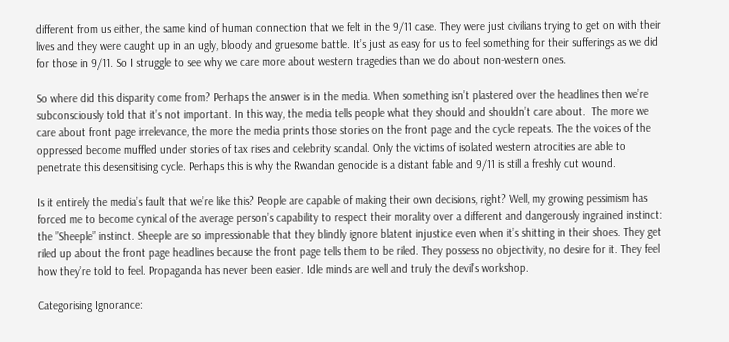different from us either, the same kind of human connection that we felt in the 9/11 case. They were just civilians trying to get on with their lives and they were caught up in an ugly, bloody and gruesome battle. It’s just as easy for us to feel something for their sufferings as we did for those in 9/11. So I struggle to see why we care more about western tragedies than we do about non-western ones.

So where did this disparity come from? Perhaps the answer is in the media. When something isn’t plastered over the headlines then we’re subconsciously told that it’s not important. In this way, the media tells people what they should and shouldn’t care about.  The more we care about front page irrelevance, the more the media prints those stories on the front page and the cycle repeats. The the voices of the oppressed become muffled under stories of tax rises and celebrity scandal. Only the victims of isolated western atrocities are able to penetrate this desensitising cycle. Perhaps this is why the Rwandan genocide is a distant fable and 9/11 is still a freshly cut wound.

Is it entirely the media’s fault that we’re like this? People are capable of making their own decisions, right? Well, my growing pessimism has forced me to become cynical of the average person’s capability to respect their morality over a different and dangerously ingrained instinct: the ”Sheeple” instinct. Sheeple are so impressionable that they blindly ignore blatent injustice even when it’s shitting in their shoes. They get riled up about the front page headlines because the front page tells them to be riled. They possess no objectivity, no desire for it. They feel how they’re told to feel. Propaganda has never been easier. Idle minds are well and truly the devil’s workshop.

Categorising Ignorance: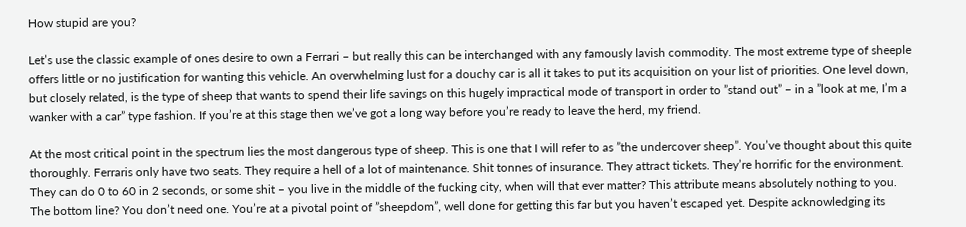How stupid are you?

Let’s use the classic example of ones desire to own a Ferrari – but really this can be interchanged with any famously lavish commodity. The most extreme type of sheeple offers little or no justification for wanting this vehicle. An overwhelming lust for a douchy car is all it takes to put its acquisition on your list of priorities. One level down, but closely related, is the type of sheep that wants to spend their life savings on this hugely impractical mode of transport in order to ”stand out” – in a ”look at me, I’m a wanker with a car” type fashion. If you’re at this stage then we’ve got a long way before you’re ready to leave the herd, my friend.

At the most critical point in the spectrum lies the most dangerous type of sheep. This is one that I will refer to as ”the undercover sheep”. You’ve thought about this quite thoroughly. Ferraris only have two seats. They require a hell of a lot of maintenance. Shit tonnes of insurance. They attract tickets. They’re horrific for the environment. They can do 0 to 60 in 2 seconds, or some shit – you live in the middle of the fucking city, when will that ever matter? This attribute means absolutely nothing to you. The bottom line? You don’t need one. You’re at a pivotal point of ”sheepdom”, well done for getting this far but you haven’t escaped yet. Despite acknowledging its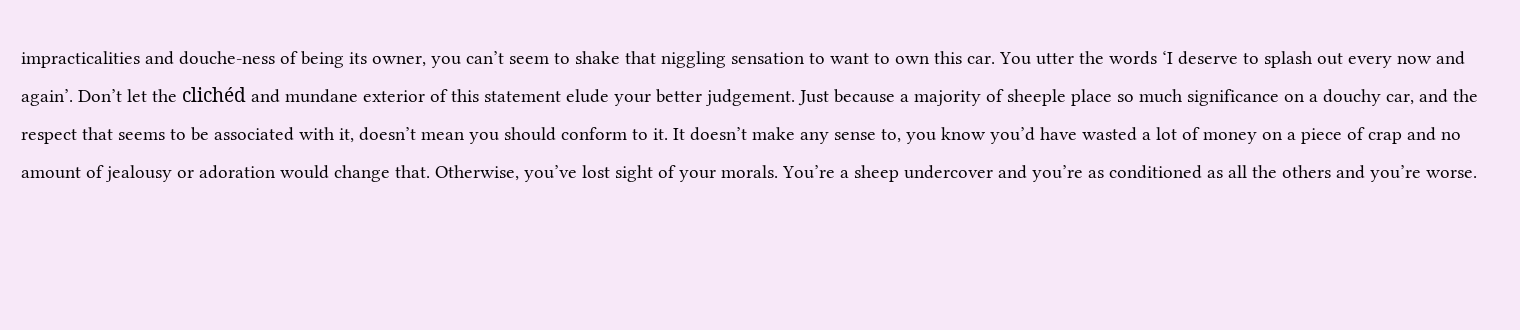impracticalities and douche-ness of being its owner, you can’t seem to shake that niggling sensation to want to own this car. You utter the words ‘I deserve to splash out every now and again’. Don’t let the clichéd and mundane exterior of this statement elude your better judgement. Just because a majority of sheeple place so much significance on a douchy car, and the respect that seems to be associated with it, doesn’t mean you should conform to it. It doesn’t make any sense to, you know you’d have wasted a lot of money on a piece of crap and no amount of jealousy or adoration would change that. Otherwise, you’ve lost sight of your morals. You’re a sheep undercover and you’re as conditioned as all the others and you’re worse.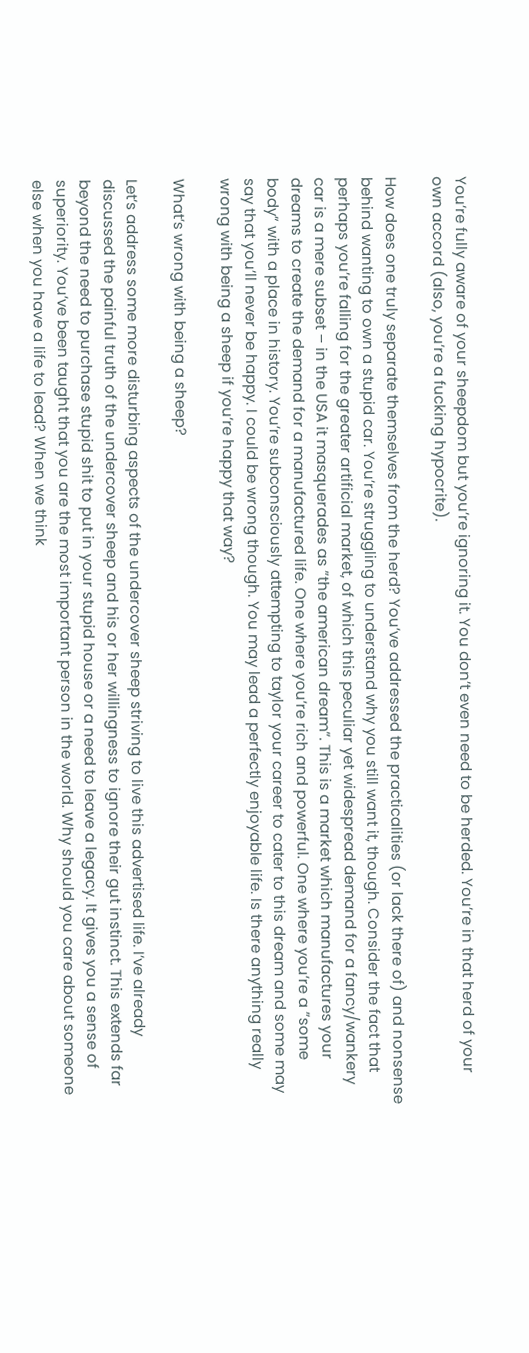You’re fully aware of your sheepdom but you’re ignoring it. You don’t even need to be herded. You’re in that herd of your own accord (also, you’re a fucking hypocrite).

How does one truly separate themselves from the herd? You’ve addressed the practicalities (or lack there of) and nonsense behind wanting to own a stupid car. You’re struggling to understand why you still want it, though. Consider the fact that perhaps you’re falling for the greater artificial market, of which this peculiar yet widespread demand for a fancy/wankery car is a mere subset – in the USA it masquerades as ”the american dream”. This is a market which manufactures your dreams to create the demand for a manufactured life. One where you’re rich and powerful. One where you’re a ”some body” with a place in history. You’re subconsciously attempting to taylor your career to cater to this dream and some may say that you’ll never be happy. I could be wrong though. You may lead a perfectly enjoyable life. Is there anything really wrong with being a sheep if you’re happy that way?

What’s wrong with being a sheep?

Let’s address some more disturbing aspects of the undercover sheep striving to live this advertised life. I’ve already discussed the painful truth of the undercover sheep and his or her willingness to ignore their gut instinct. This extends far beyond the need to purchase stupid shit to put in your stupid house or a need to leave a legacy. It gives you a sense of superiority. You’ve been taught that you are the most important person in the world. Why should you care about someone else when you have a life to lead? When we think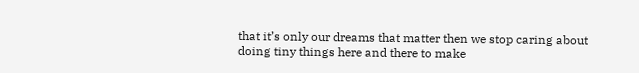that it’s only our dreams that matter then we stop caring about doing tiny things here and there to make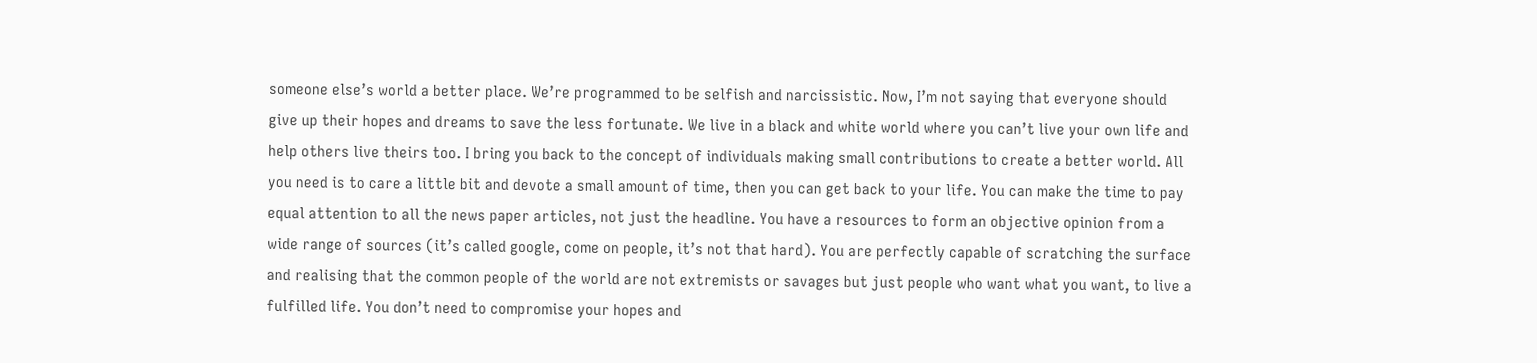someone else’s world a better place. We’re programmed to be selfish and narcissistic. Now, I’m not saying that everyone should give up their hopes and dreams to save the less fortunate. We live in a black and white world where you can’t live your own life and help others live theirs too. I bring you back to the concept of individuals making small contributions to create a better world. All you need is to care a little bit and devote a small amount of time, then you can get back to your life. You can make the time to pay equal attention to all the news paper articles, not just the headline. You have a resources to form an objective opinion from a wide range of sources (it’s called google, come on people, it’s not that hard). You are perfectly capable of scratching the surface and realising that the common people of the world are not extremists or savages but just people who want what you want, to live a fulfilled life. You don’t need to compromise your hopes and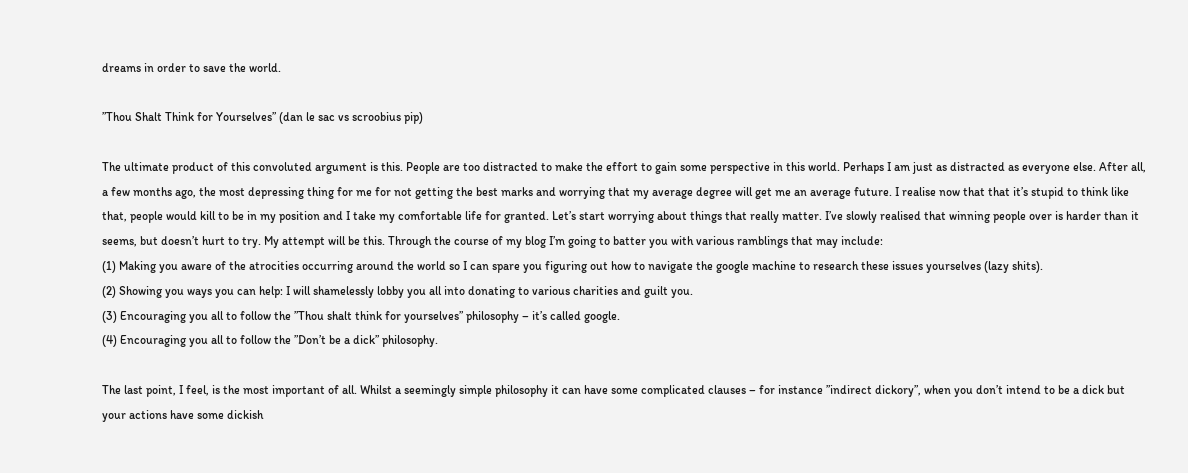dreams in order to save the world.

”Thou Shalt Think for Yourselves” (dan le sac vs scroobius pip)

The ultimate product of this convoluted argument is this. People are too distracted to make the effort to gain some perspective in this world. Perhaps I am just as distracted as everyone else. After all, a few months ago, the most depressing thing for me for not getting the best marks and worrying that my average degree will get me an average future. I realise now that that it’s stupid to think like that, people would kill to be in my position and I take my comfortable life for granted. Let’s start worrying about things that really matter. I’ve slowly realised that winning people over is harder than it seems, but doesn’t hurt to try. My attempt will be this. Through the course of my blog I’m going to batter you with various ramblings that may include:
(1) Making you aware of the atrocities occurring around the world so I can spare you figuring out how to navigate the google machine to research these issues yourselves (lazy shits).
(2) Showing you ways you can help: I will shamelessly lobby you all into donating to various charities and guilt you.
(3) Encouraging you all to follow the ”Thou shalt think for yourselves” philosophy – it’s called google.
(4) Encouraging you all to follow the ”Don’t be a dick” philosophy.

The last point, I feel, is the most important of all. Whilst a seemingly simple philosophy it can have some complicated clauses – for instance ”indirect dickory”, when you don’t intend to be a dick but your actions have some dickish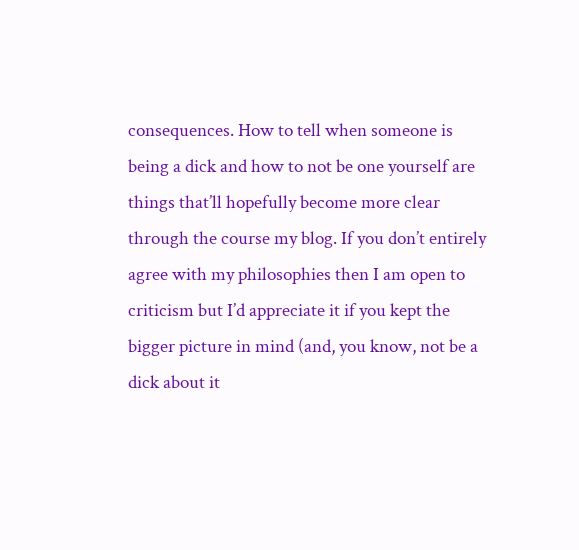consequences. How to tell when someone is being a dick and how to not be one yourself are things that’ll hopefully become more clear through the course my blog. If you don’t entirely agree with my philosophies then I am open to criticism but I’d appreciate it if you kept the bigger picture in mind (and, you know, not be a dick about it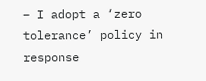– I adopt a ‘zero tolerance’ policy in response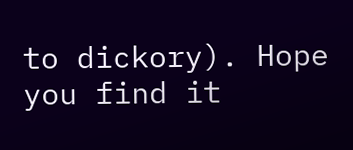to dickory). Hope you find it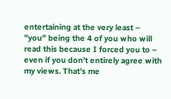entertaining at the very least – ”you” being the 4 of you who will read this because I forced you to – even if you don’t entirely agree with my views. That’s me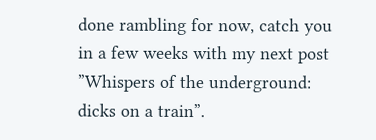done rambling for now, catch you in a few weeks with my next post ”Whispers of the underground: dicks on a train”.